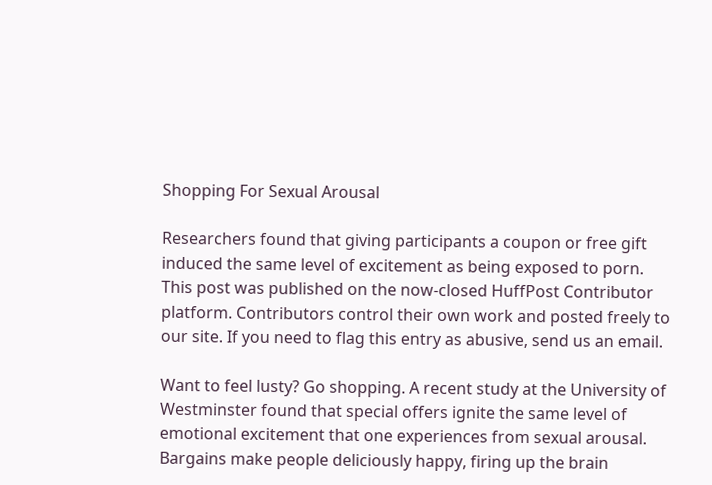Shopping For Sexual Arousal

Researchers found that giving participants a coupon or free gift induced the same level of excitement as being exposed to porn.
This post was published on the now-closed HuffPost Contributor platform. Contributors control their own work and posted freely to our site. If you need to flag this entry as abusive, send us an email.

Want to feel lusty? Go shopping. A recent study at the University of Westminster found that special offers ignite the same level of emotional excitement that one experiences from sexual arousal. Bargains make people deliciously happy, firing up the brain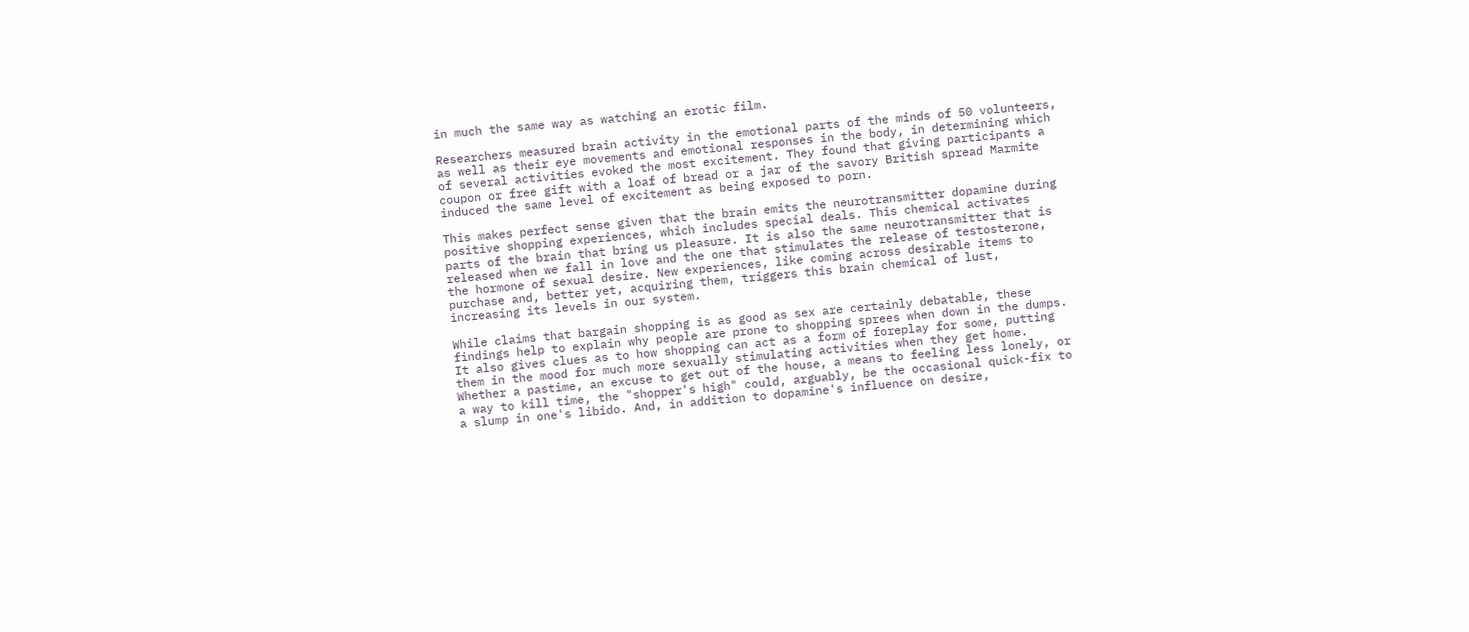in much the same way as watching an erotic film.

Researchers measured brain activity in the emotional parts of the minds of 50 volunteers, as well as their eye movements and emotional responses in the body, in determining which of several activities evoked the most excitement. They found that giving participants a coupon or free gift with a loaf of bread or a jar of the savory British spread Marmite induced the same level of excitement as being exposed to porn.

This makes perfect sense given that the brain emits the neurotransmitter dopamine during positive shopping experiences, which includes special deals. This chemical activates parts of the brain that bring us pleasure. It is also the same neurotransmitter that is released when we fall in love and the one that stimulates the release of testosterone, the hormone of sexual desire. New experiences, like coming across desirable items to purchase and, better yet, acquiring them, triggers this brain chemical of lust, increasing its levels in our system.

While claims that bargain shopping is as good as sex are certainly debatable, these findings help to explain why people are prone to shopping sprees when down in the dumps. It also gives clues as to how shopping can act as a form of foreplay for some, putting them in the mood for much more sexually stimulating activities when they get home. Whether a pastime, an excuse to get out of the house, a means to feeling less lonely, or a way to kill time, the "shopper's high" could, arguably, be the occasional quick-fix to a slump in one's libido. And, in addition to dopamine's influence on desire,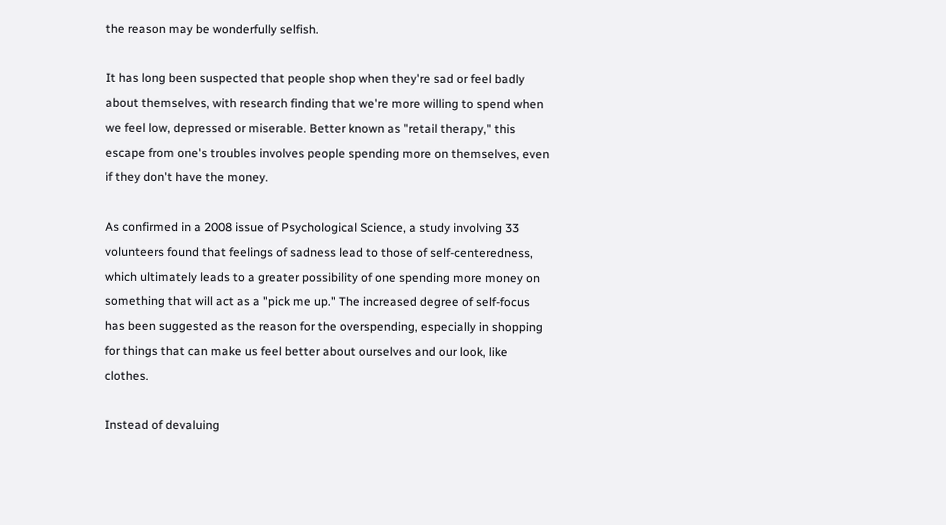the reason may be wonderfully selfish.

It has long been suspected that people shop when they're sad or feel badly about themselves, with research finding that we're more willing to spend when we feel low, depressed or miserable. Better known as "retail therapy," this escape from one's troubles involves people spending more on themselves, even if they don't have the money.

As confirmed in a 2008 issue of Psychological Science, a study involving 33 volunteers found that feelings of sadness lead to those of self-centeredness, which ultimately leads to a greater possibility of one spending more money on something that will act as a "pick me up." The increased degree of self-focus has been suggested as the reason for the overspending, especially in shopping for things that can make us feel better about ourselves and our look, like clothes.

Instead of devaluing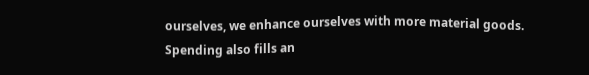ourselves, we enhance ourselves with more material goods. Spending also fills an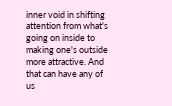inner void in shifting attention from what's going on inside to making one's outside more attractive. And that can have any of us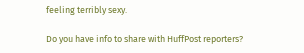feeling terribly sexy.

Do you have info to share with HuffPost reporters?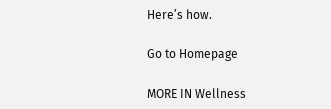Here’s how.

Go to Homepage

MORE IN Wellness